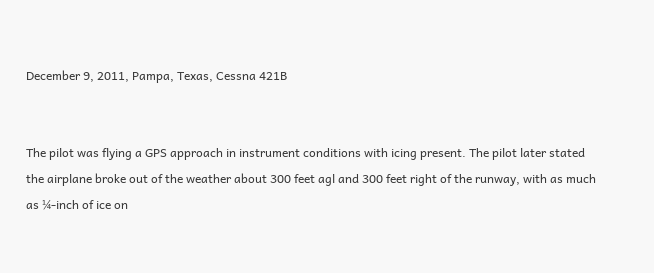December 9, 2011, Pampa, Texas, Cessna 421B


The pilot was flying a GPS approach in instrument conditions with icing present. The pilot later stated the airplane broke out of the weather about 300 feet agl and 300 feet right of the runway, with as much as ¼-inch of ice on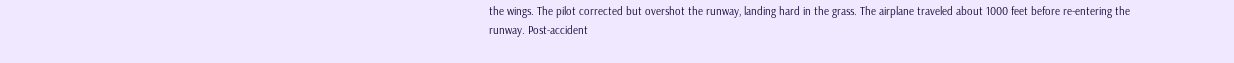the wings. The pilot corrected but overshot the runway, landing hard in the grass. The airplane traveled about 1000 feet before re-entering the runway. Post-accident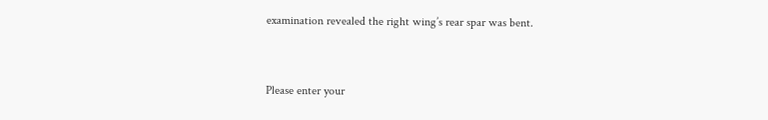examination revealed the right wing’s rear spar was bent.


Please enter your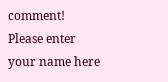comment!
Please enter your name here